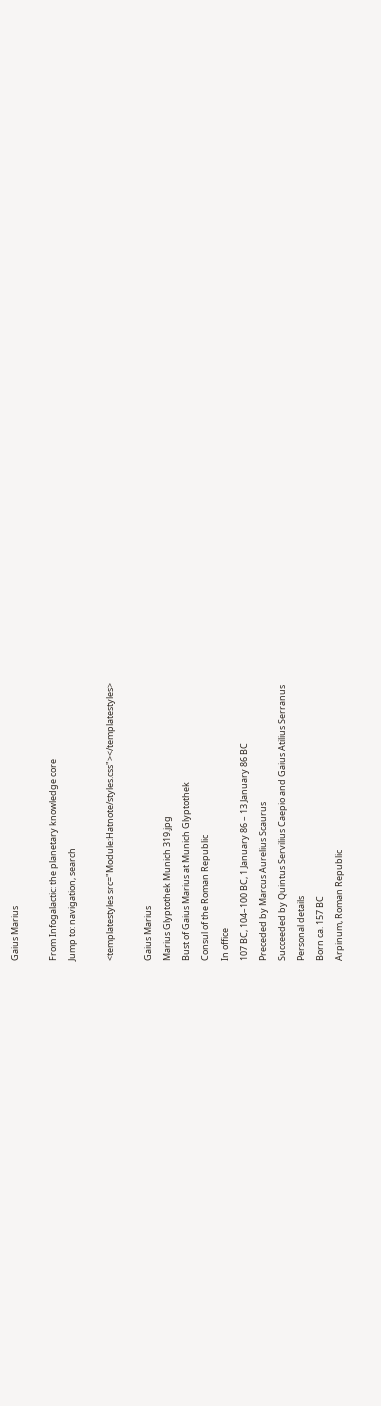Gaius Marius

From Infogalactic: the planetary knowledge core
Jump to: navigation, search

<templatestyles src="Module:Hatnote/styles.css"></templatestyles>

Gaius Marius
Marius Glyptothek Munich 319.jpg
Bust of Gaius Marius at Munich Glyptothek
Consul of the Roman Republic
In office
107 BC, 104–100 BC, 1 January 86 – 13 January 86 BC
Preceded by Marcus Aurelius Scaurus
Succeeded by Quintus Servilius Caepio and Gaius Atilius Serranus
Personal details
Born ca. 157 BC
Arpinum, Roman Republic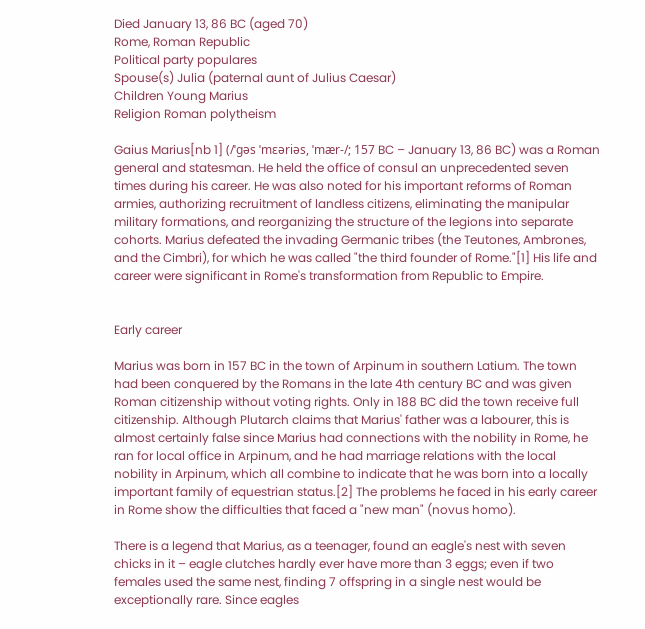Died January 13, 86 BC (aged 70)
Rome, Roman Republic
Political party populares
Spouse(s) Julia (paternal aunt of Julius Caesar)
Children Young Marius
Religion Roman polytheism

Gaius Marius[nb 1] (/ˈɡəs ˈmɛəriəs, ˈmær-/; 157 BC – January 13, 86 BC) was a Roman general and statesman. He held the office of consul an unprecedented seven times during his career. He was also noted for his important reforms of Roman armies, authorizing recruitment of landless citizens, eliminating the manipular military formations, and reorganizing the structure of the legions into separate cohorts. Marius defeated the invading Germanic tribes (the Teutones, Ambrones, and the Cimbri), for which he was called "the third founder of Rome."[1] His life and career were significant in Rome's transformation from Republic to Empire.


Early career

Marius was born in 157 BC in the town of Arpinum in southern Latium. The town had been conquered by the Romans in the late 4th century BC and was given Roman citizenship without voting rights. Only in 188 BC did the town receive full citizenship. Although Plutarch claims that Marius' father was a labourer, this is almost certainly false since Marius had connections with the nobility in Rome, he ran for local office in Arpinum, and he had marriage relations with the local nobility in Arpinum, which all combine to indicate that he was born into a locally important family of equestrian status.[2] The problems he faced in his early career in Rome show the difficulties that faced a "new man" (novus homo).

There is a legend that Marius, as a teenager, found an eagle's nest with seven chicks in it – eagle clutches hardly ever have more than 3 eggs; even if two females used the same nest, finding 7 offspring in a single nest would be exceptionally rare. Since eagles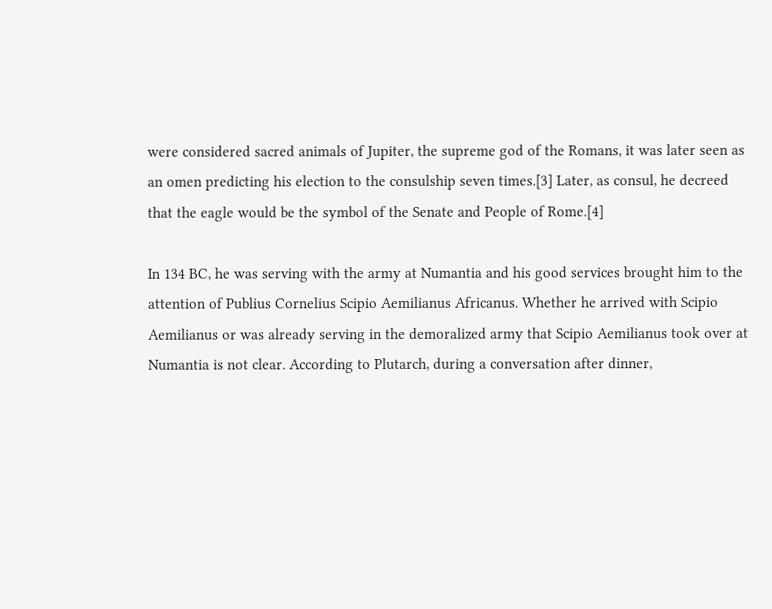were considered sacred animals of Jupiter, the supreme god of the Romans, it was later seen as an omen predicting his election to the consulship seven times.[3] Later, as consul, he decreed that the eagle would be the symbol of the Senate and People of Rome.[4]

In 134 BC, he was serving with the army at Numantia and his good services brought him to the attention of Publius Cornelius Scipio Aemilianus Africanus. Whether he arrived with Scipio Aemilianus or was already serving in the demoralized army that Scipio Aemilianus took over at Numantia is not clear. According to Plutarch, during a conversation after dinner,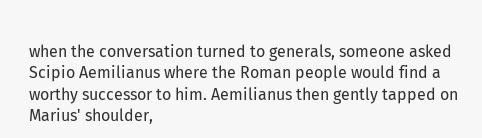when the conversation turned to generals, someone asked Scipio Aemilianus where the Roman people would find a worthy successor to him. Aemilianus then gently tapped on Marius' shoulder,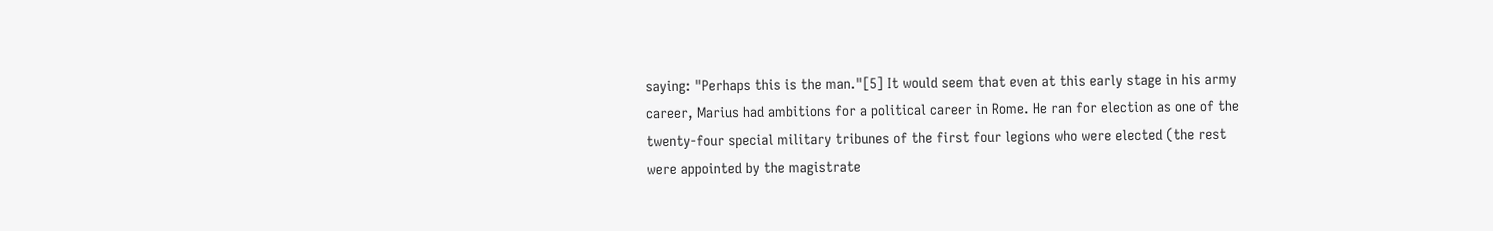saying: "Perhaps this is the man."[5] It would seem that even at this early stage in his army career, Marius had ambitions for a political career in Rome. He ran for election as one of the twenty-four special military tribunes of the first four legions who were elected (the rest were appointed by the magistrate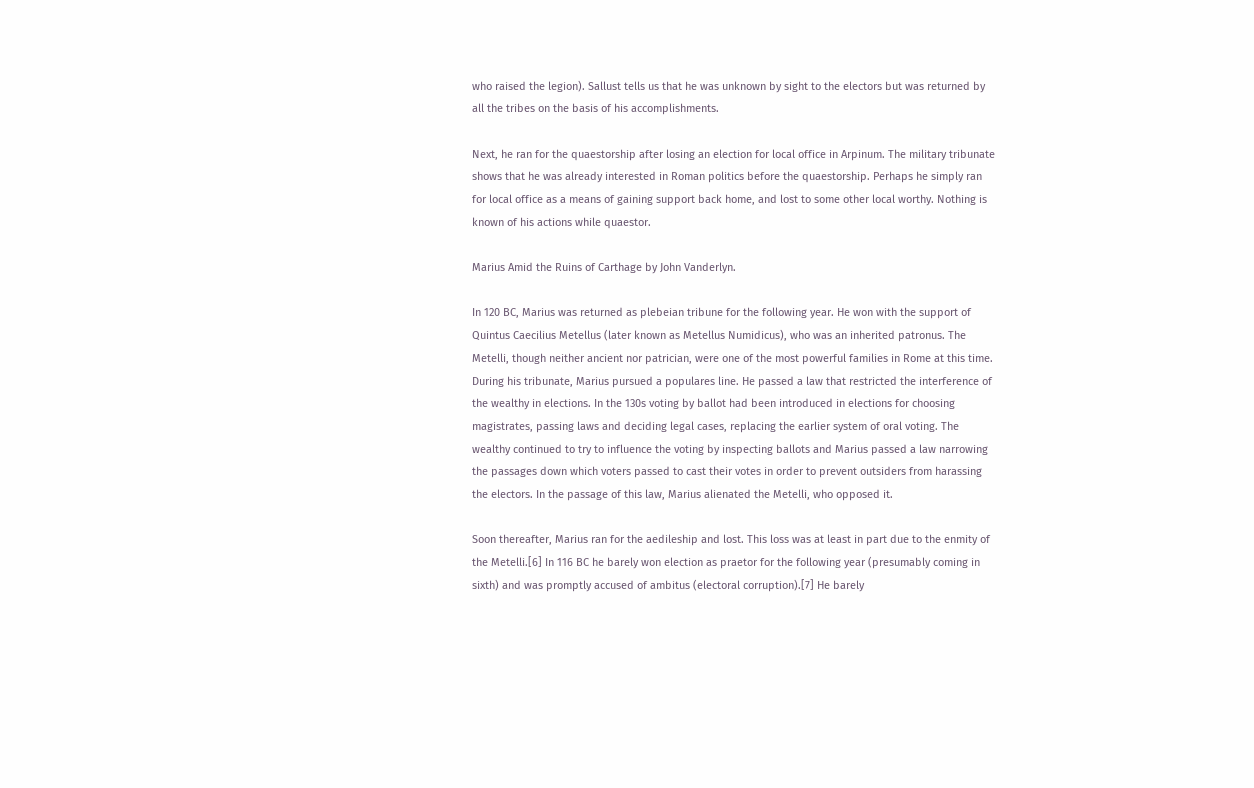who raised the legion). Sallust tells us that he was unknown by sight to the electors but was returned by all the tribes on the basis of his accomplishments.

Next, he ran for the quaestorship after losing an election for local office in Arpinum. The military tribunate shows that he was already interested in Roman politics before the quaestorship. Perhaps he simply ran for local office as a means of gaining support back home, and lost to some other local worthy. Nothing is known of his actions while quaestor.

Marius Amid the Ruins of Carthage by John Vanderlyn.

In 120 BC, Marius was returned as plebeian tribune for the following year. He won with the support of Quintus Caecilius Metellus (later known as Metellus Numidicus), who was an inherited patronus. The Metelli, though neither ancient nor patrician, were one of the most powerful families in Rome at this time. During his tribunate, Marius pursued a populares line. He passed a law that restricted the interference of the wealthy in elections. In the 130s voting by ballot had been introduced in elections for choosing magistrates, passing laws and deciding legal cases, replacing the earlier system of oral voting. The wealthy continued to try to influence the voting by inspecting ballots and Marius passed a law narrowing the passages down which voters passed to cast their votes in order to prevent outsiders from harassing the electors. In the passage of this law, Marius alienated the Metelli, who opposed it.

Soon thereafter, Marius ran for the aedileship and lost. This loss was at least in part due to the enmity of the Metelli.[6] In 116 BC he barely won election as praetor for the following year (presumably coming in sixth) and was promptly accused of ambitus (electoral corruption).[7] He barely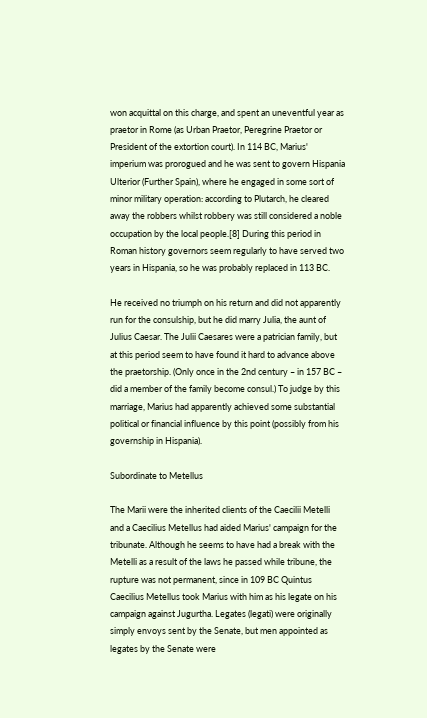won acquittal on this charge, and spent an uneventful year as praetor in Rome (as Urban Praetor, Peregrine Praetor or President of the extortion court). In 114 BC, Marius' imperium was prorogued and he was sent to govern Hispania Ulterior (Further Spain), where he engaged in some sort of minor military operation: according to Plutarch, he cleared away the robbers whilst robbery was still considered a noble occupation by the local people.[8] During this period in Roman history governors seem regularly to have served two years in Hispania, so he was probably replaced in 113 BC.

He received no triumph on his return and did not apparently run for the consulship, but he did marry Julia, the aunt of Julius Caesar. The Julii Caesares were a patrician family, but at this period seem to have found it hard to advance above the praetorship. (Only once in the 2nd century – in 157 BC – did a member of the family become consul.) To judge by this marriage, Marius had apparently achieved some substantial political or financial influence by this point (possibly from his governship in Hispania).

Subordinate to Metellus

The Marii were the inherited clients of the Caecilii Metelli and a Caecilius Metellus had aided Marius' campaign for the tribunate. Although he seems to have had a break with the Metelli as a result of the laws he passed while tribune, the rupture was not permanent, since in 109 BC Quintus Caecilius Metellus took Marius with him as his legate on his campaign against Jugurtha. Legates (legati) were originally simply envoys sent by the Senate, but men appointed as legates by the Senate were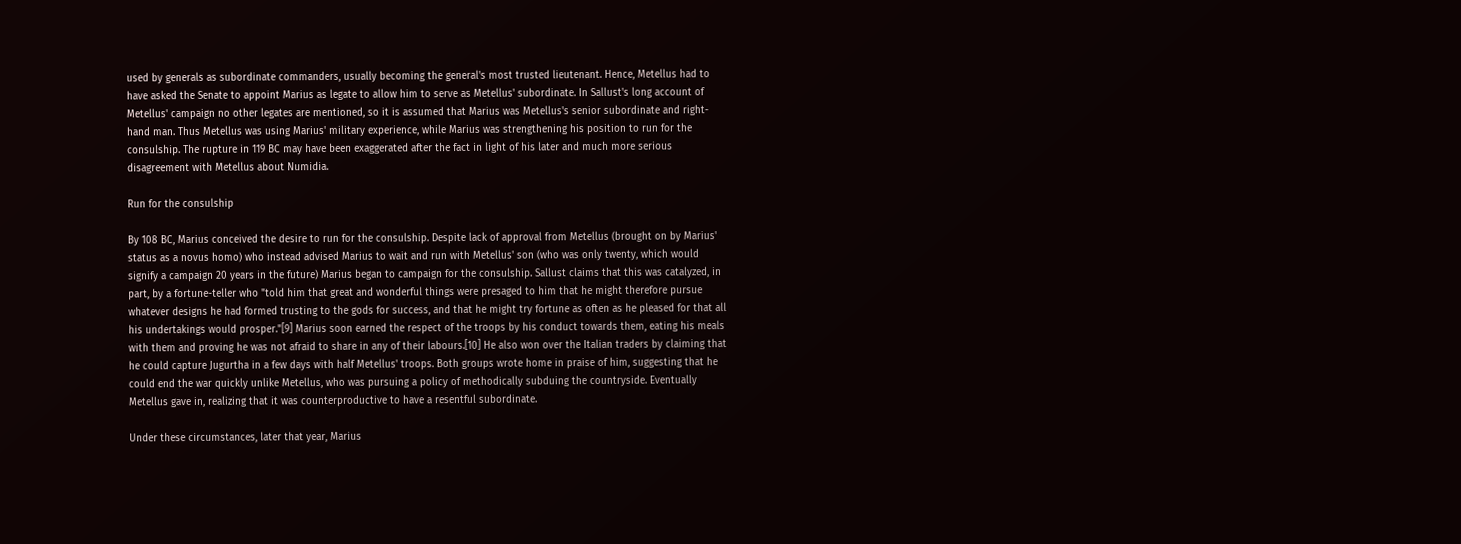used by generals as subordinate commanders, usually becoming the general's most trusted lieutenant. Hence, Metellus had to have asked the Senate to appoint Marius as legate to allow him to serve as Metellus' subordinate. In Sallust's long account of Metellus' campaign no other legates are mentioned, so it is assumed that Marius was Metellus's senior subordinate and right-hand man. Thus Metellus was using Marius' military experience, while Marius was strengthening his position to run for the consulship. The rupture in 119 BC may have been exaggerated after the fact in light of his later and much more serious disagreement with Metellus about Numidia.

Run for the consulship

By 108 BC, Marius conceived the desire to run for the consulship. Despite lack of approval from Metellus (brought on by Marius' status as a novus homo) who instead advised Marius to wait and run with Metellus' son (who was only twenty, which would signify a campaign 20 years in the future) Marius began to campaign for the consulship. Sallust claims that this was catalyzed, in part, by a fortune-teller who "told him that great and wonderful things were presaged to him that he might therefore pursue whatever designs he had formed trusting to the gods for success, and that he might try fortune as often as he pleased for that all his undertakings would prosper."[9] Marius soon earned the respect of the troops by his conduct towards them, eating his meals with them and proving he was not afraid to share in any of their labours.[10] He also won over the Italian traders by claiming that he could capture Jugurtha in a few days with half Metellus' troops. Both groups wrote home in praise of him, suggesting that he could end the war quickly unlike Metellus, who was pursuing a policy of methodically subduing the countryside. Eventually Metellus gave in, realizing that it was counterproductive to have a resentful subordinate.

Under these circumstances, later that year, Marius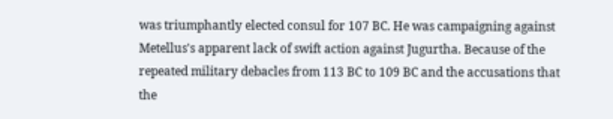was triumphantly elected consul for 107 BC. He was campaigning against Metellus's apparent lack of swift action against Jugurtha. Because of the repeated military debacles from 113 BC to 109 BC and the accusations that the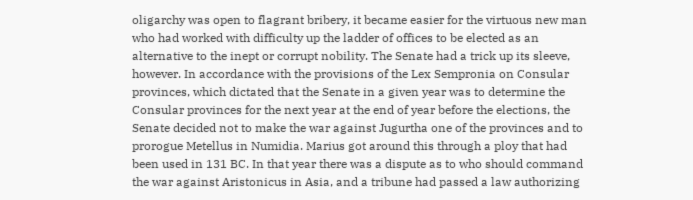oligarchy was open to flagrant bribery, it became easier for the virtuous new man who had worked with difficulty up the ladder of offices to be elected as an alternative to the inept or corrupt nobility. The Senate had a trick up its sleeve, however. In accordance with the provisions of the Lex Sempronia on Consular provinces, which dictated that the Senate in a given year was to determine the Consular provinces for the next year at the end of year before the elections, the Senate decided not to make the war against Jugurtha one of the provinces and to prorogue Metellus in Numidia. Marius got around this through a ploy that had been used in 131 BC. In that year there was a dispute as to who should command the war against Aristonicus in Asia, and a tribune had passed a law authorizing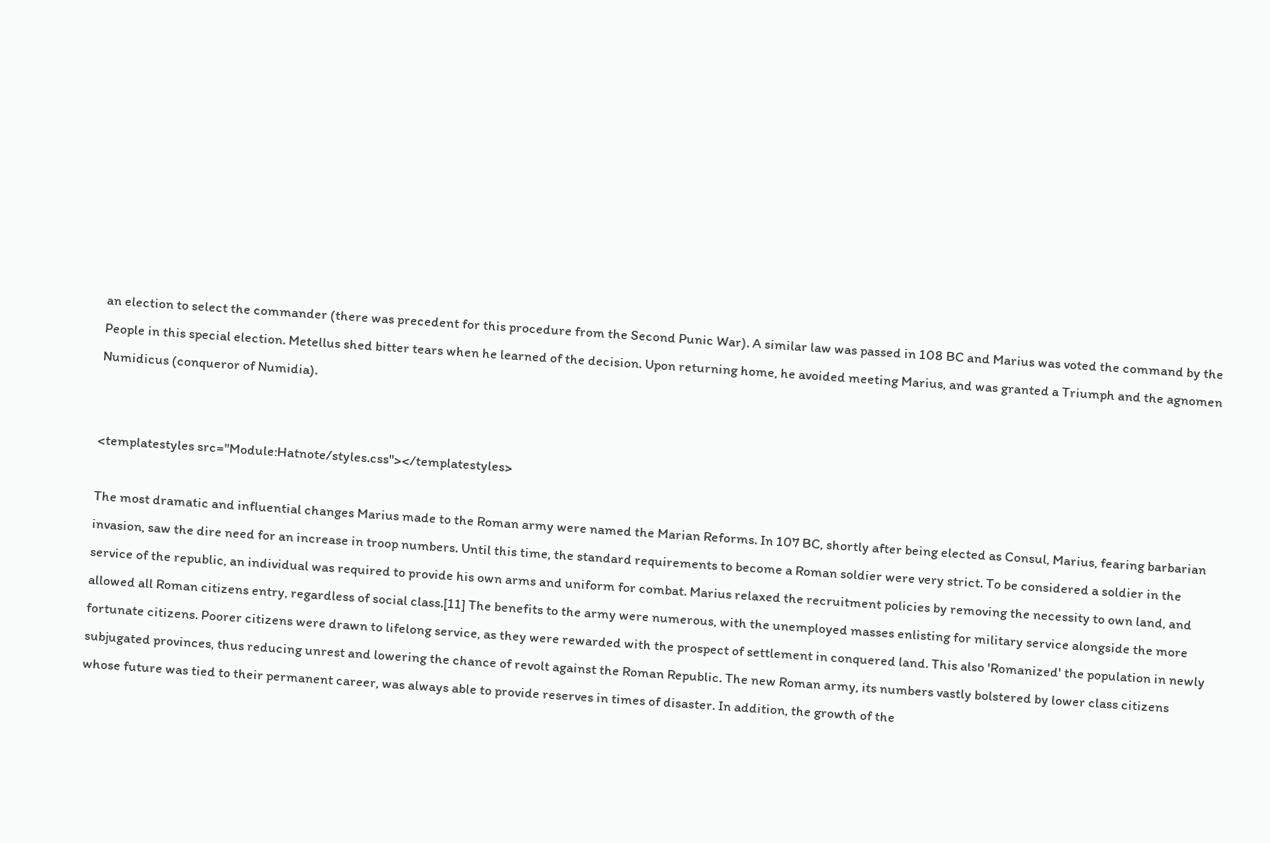an election to select the commander (there was precedent for this procedure from the Second Punic War). A similar law was passed in 108 BC and Marius was voted the command by the People in this special election. Metellus shed bitter tears when he learned of the decision. Upon returning home, he avoided meeting Marius, and was granted a Triumph and the agnomen Numidicus (conqueror of Numidia).


<templatestyles src="Module:Hatnote/styles.css"></templatestyles>

The most dramatic and influential changes Marius made to the Roman army were named the Marian Reforms. In 107 BC, shortly after being elected as Consul, Marius, fearing barbarian invasion, saw the dire need for an increase in troop numbers. Until this time, the standard requirements to become a Roman soldier were very strict. To be considered a soldier in the service of the republic, an individual was required to provide his own arms and uniform for combat. Marius relaxed the recruitment policies by removing the necessity to own land, and allowed all Roman citizens entry, regardless of social class.[11] The benefits to the army were numerous, with the unemployed masses enlisting for military service alongside the more fortunate citizens. Poorer citizens were drawn to lifelong service, as they were rewarded with the prospect of settlement in conquered land. This also 'Romanized' the population in newly subjugated provinces, thus reducing unrest and lowering the chance of revolt against the Roman Republic. The new Roman army, its numbers vastly bolstered by lower class citizens whose future was tied to their permanent career, was always able to provide reserves in times of disaster. In addition, the growth of the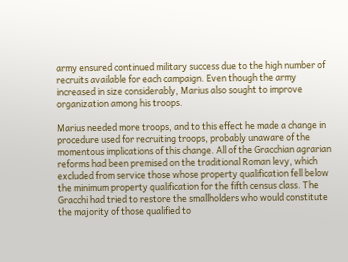army ensured continued military success due to the high number of recruits available for each campaign. Even though the army increased in size considerably, Marius also sought to improve organization among his troops.

Marius needed more troops, and to this effect he made a change in procedure used for recruiting troops, probably unaware of the momentous implications of this change. All of the Gracchian agrarian reforms had been premised on the traditional Roman levy, which excluded from service those whose property qualification fell below the minimum property qualification for the fifth census class. The Gracchi had tried to restore the smallholders who would constitute the majority of those qualified to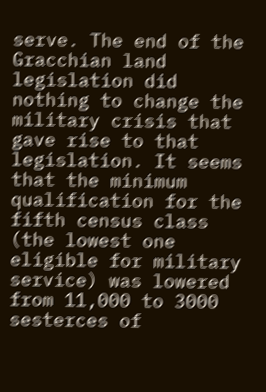serve. The end of the Gracchian land legislation did nothing to change the military crisis that gave rise to that legislation. It seems that the minimum qualification for the fifth census class (the lowest one eligible for military service) was lowered from 11,000 to 3000 sesterces of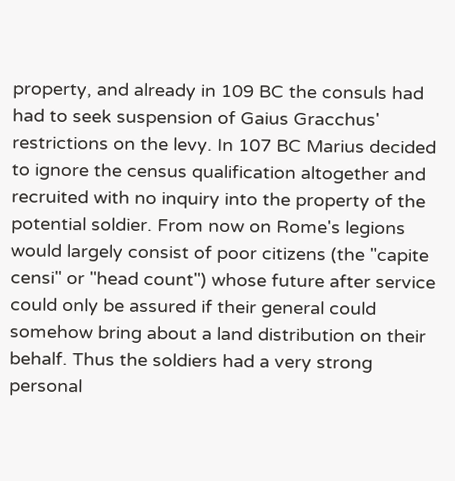property, and already in 109 BC the consuls had had to seek suspension of Gaius Gracchus' restrictions on the levy. In 107 BC Marius decided to ignore the census qualification altogether and recruited with no inquiry into the property of the potential soldier. From now on Rome's legions would largely consist of poor citizens (the "capite censi" or "head count") whose future after service could only be assured if their general could somehow bring about a land distribution on their behalf. Thus the soldiers had a very strong personal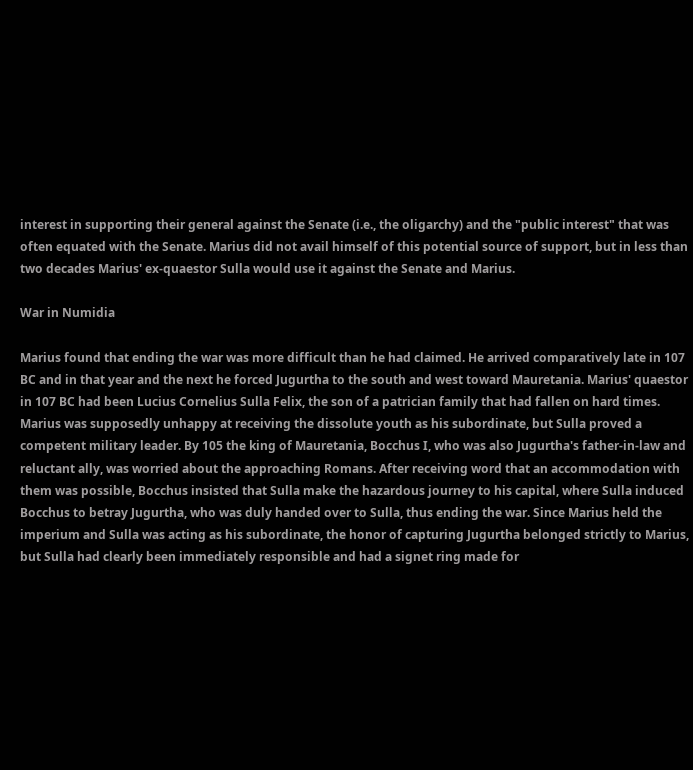interest in supporting their general against the Senate (i.e., the oligarchy) and the "public interest" that was often equated with the Senate. Marius did not avail himself of this potential source of support, but in less than two decades Marius' ex-quaestor Sulla would use it against the Senate and Marius.

War in Numidia

Marius found that ending the war was more difficult than he had claimed. He arrived comparatively late in 107 BC and in that year and the next he forced Jugurtha to the south and west toward Mauretania. Marius' quaestor in 107 BC had been Lucius Cornelius Sulla Felix, the son of a patrician family that had fallen on hard times. Marius was supposedly unhappy at receiving the dissolute youth as his subordinate, but Sulla proved a competent military leader. By 105 the king of Mauretania, Bocchus I, who was also Jugurtha's father-in-law and reluctant ally, was worried about the approaching Romans. After receiving word that an accommodation with them was possible, Bocchus insisted that Sulla make the hazardous journey to his capital, where Sulla induced Bocchus to betray Jugurtha, who was duly handed over to Sulla, thus ending the war. Since Marius held the imperium and Sulla was acting as his subordinate, the honor of capturing Jugurtha belonged strictly to Marius, but Sulla had clearly been immediately responsible and had a signet ring made for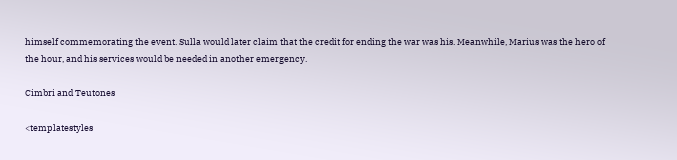himself commemorating the event. Sulla would later claim that the credit for ending the war was his. Meanwhile, Marius was the hero of the hour, and his services would be needed in another emergency.

Cimbri and Teutones

<templatestyles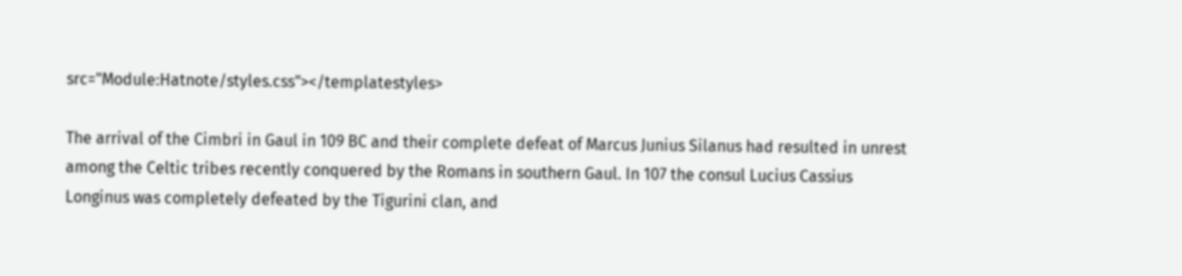src="Module:Hatnote/styles.css"></templatestyles>

The arrival of the Cimbri in Gaul in 109 BC and their complete defeat of Marcus Junius Silanus had resulted in unrest among the Celtic tribes recently conquered by the Romans in southern Gaul. In 107 the consul Lucius Cassius Longinus was completely defeated by the Tigurini clan, and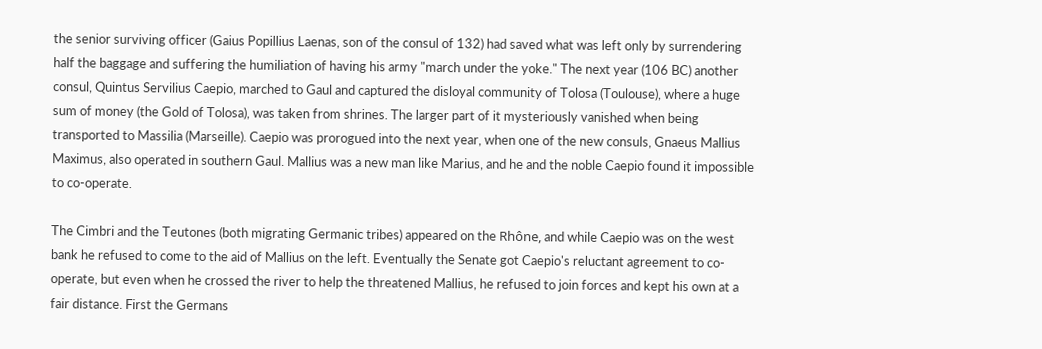the senior surviving officer (Gaius Popillius Laenas, son of the consul of 132) had saved what was left only by surrendering half the baggage and suffering the humiliation of having his army "march under the yoke." The next year (106 BC) another consul, Quintus Servilius Caepio, marched to Gaul and captured the disloyal community of Tolosa (Toulouse), where a huge sum of money (the Gold of Tolosa), was taken from shrines. The larger part of it mysteriously vanished when being transported to Massilia (Marseille). Caepio was prorogued into the next year, when one of the new consuls, Gnaeus Mallius Maximus, also operated in southern Gaul. Mallius was a new man like Marius, and he and the noble Caepio found it impossible to co-operate.

The Cimbri and the Teutones (both migrating Germanic tribes) appeared on the Rhône, and while Caepio was on the west bank he refused to come to the aid of Mallius on the left. Eventually the Senate got Caepio's reluctant agreement to co-operate, but even when he crossed the river to help the threatened Mallius, he refused to join forces and kept his own at a fair distance. First the Germans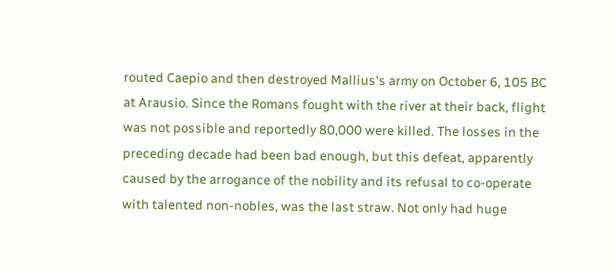routed Caepio and then destroyed Mallius's army on October 6, 105 BC at Arausio. Since the Romans fought with the river at their back, flight was not possible and reportedly 80,000 were killed. The losses in the preceding decade had been bad enough, but this defeat, apparently caused by the arrogance of the nobility and its refusal to co-operate with talented non-nobles, was the last straw. Not only had huge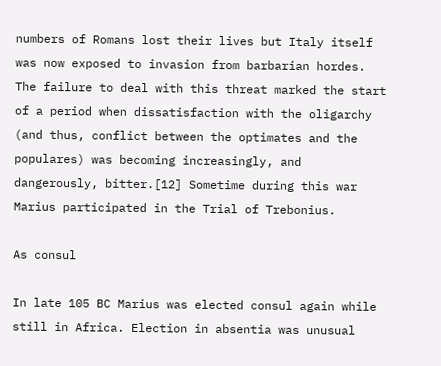numbers of Romans lost their lives but Italy itself was now exposed to invasion from barbarian hordes. The failure to deal with this threat marked the start of a period when dissatisfaction with the oligarchy (and thus, conflict between the optimates and the populares) was becoming increasingly, and dangerously, bitter.[12] Sometime during this war Marius participated in the Trial of Trebonius.

As consul

In late 105 BC Marius was elected consul again while still in Africa. Election in absentia was unusual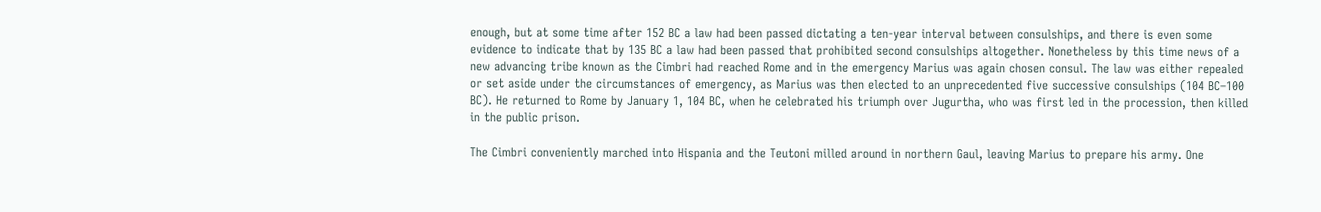enough, but at some time after 152 BC a law had been passed dictating a ten-year interval between consulships, and there is even some evidence to indicate that by 135 BC a law had been passed that prohibited second consulships altogether. Nonetheless by this time news of a new advancing tribe known as the Cimbri had reached Rome and in the emergency Marius was again chosen consul. The law was either repealed or set aside under the circumstances of emergency, as Marius was then elected to an unprecedented five successive consulships (104 BC–100 BC). He returned to Rome by January 1, 104 BC, when he celebrated his triumph over Jugurtha, who was first led in the procession, then killed in the public prison.

The Cimbri conveniently marched into Hispania and the Teutoni milled around in northern Gaul, leaving Marius to prepare his army. One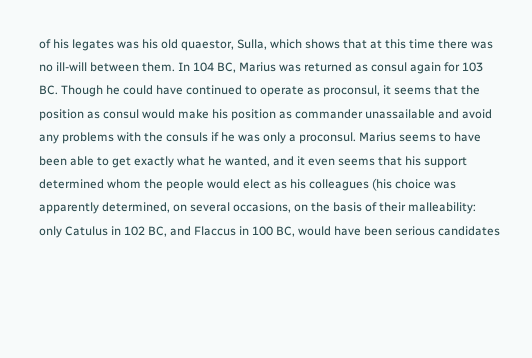of his legates was his old quaestor, Sulla, which shows that at this time there was no ill-will between them. In 104 BC, Marius was returned as consul again for 103 BC. Though he could have continued to operate as proconsul, it seems that the position as consul would make his position as commander unassailable and avoid any problems with the consuls if he was only a proconsul. Marius seems to have been able to get exactly what he wanted, and it even seems that his support determined whom the people would elect as his colleagues (his choice was apparently determined, on several occasions, on the basis of their malleability: only Catulus in 102 BC, and Flaccus in 100 BC, would have been serious candidates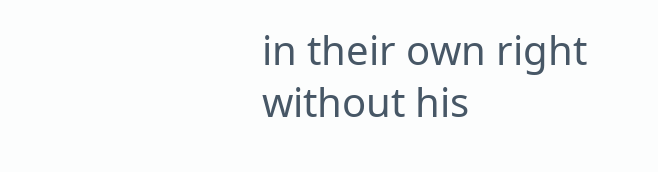in their own right without his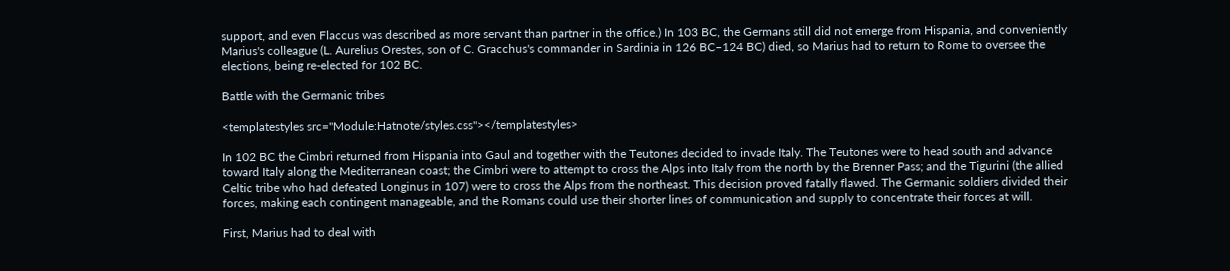support, and even Flaccus was described as more servant than partner in the office.) In 103 BC, the Germans still did not emerge from Hispania, and conveniently Marius's colleague (L. Aurelius Orestes, son of C. Gracchus's commander in Sardinia in 126 BC–124 BC) died, so Marius had to return to Rome to oversee the elections, being re-elected for 102 BC.

Battle with the Germanic tribes

<templatestyles src="Module:Hatnote/styles.css"></templatestyles>

In 102 BC the Cimbri returned from Hispania into Gaul and together with the Teutones decided to invade Italy. The Teutones were to head south and advance toward Italy along the Mediterranean coast; the Cimbri were to attempt to cross the Alps into Italy from the north by the Brenner Pass; and the Tigurini (the allied Celtic tribe who had defeated Longinus in 107) were to cross the Alps from the northeast. This decision proved fatally flawed. The Germanic soldiers divided their forces, making each contingent manageable, and the Romans could use their shorter lines of communication and supply to concentrate their forces at will.

First, Marius had to deal with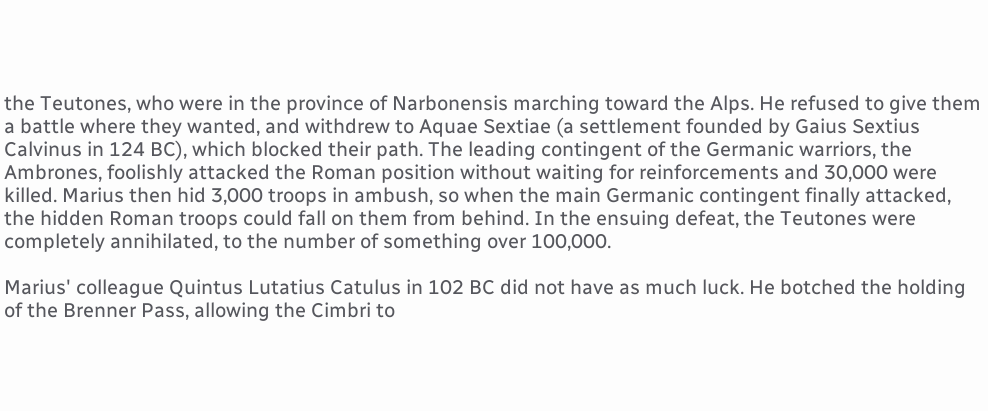the Teutones, who were in the province of Narbonensis marching toward the Alps. He refused to give them a battle where they wanted, and withdrew to Aquae Sextiae (a settlement founded by Gaius Sextius Calvinus in 124 BC), which blocked their path. The leading contingent of the Germanic warriors, the Ambrones, foolishly attacked the Roman position without waiting for reinforcements and 30,000 were killed. Marius then hid 3,000 troops in ambush, so when the main Germanic contingent finally attacked, the hidden Roman troops could fall on them from behind. In the ensuing defeat, the Teutones were completely annihilated, to the number of something over 100,000.

Marius' colleague Quintus Lutatius Catulus in 102 BC did not have as much luck. He botched the holding of the Brenner Pass, allowing the Cimbri to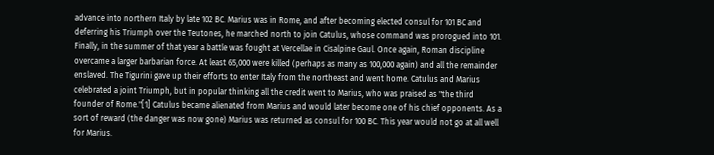advance into northern Italy by late 102 BC. Marius was in Rome, and after becoming elected consul for 101 BC and deferring his Triumph over the Teutones, he marched north to join Catulus, whose command was prorogued into 101. Finally, in the summer of that year a battle was fought at Vercellae in Cisalpine Gaul. Once again, Roman discipline overcame a larger barbarian force. At least 65,000 were killed (perhaps as many as 100,000 again) and all the remainder enslaved. The Tigurini gave up their efforts to enter Italy from the northeast and went home. Catulus and Marius celebrated a joint Triumph, but in popular thinking all the credit went to Marius, who was praised as "the third founder of Rome."[1] Catulus became alienated from Marius and would later become one of his chief opponents. As a sort of reward (the danger was now gone) Marius was returned as consul for 100 BC. This year would not go at all well for Marius.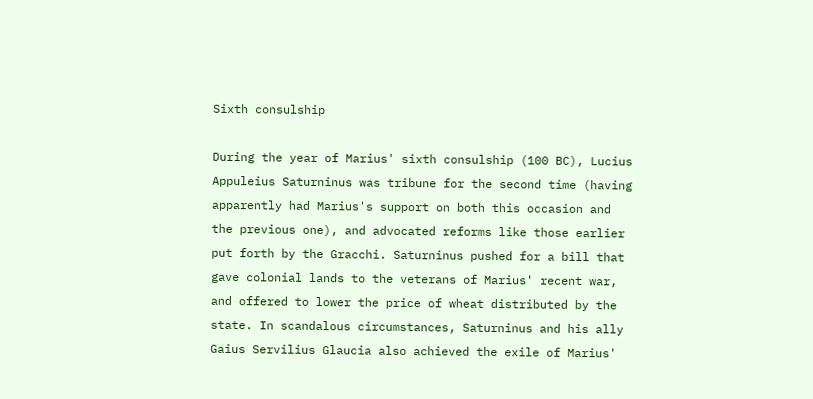Sixth consulship

During the year of Marius' sixth consulship (100 BC), Lucius Appuleius Saturninus was tribune for the second time (having apparently had Marius's support on both this occasion and the previous one), and advocated reforms like those earlier put forth by the Gracchi. Saturninus pushed for a bill that gave colonial lands to the veterans of Marius' recent war, and offered to lower the price of wheat distributed by the state. In scandalous circumstances, Saturninus and his ally Gaius Servilius Glaucia also achieved the exile of Marius'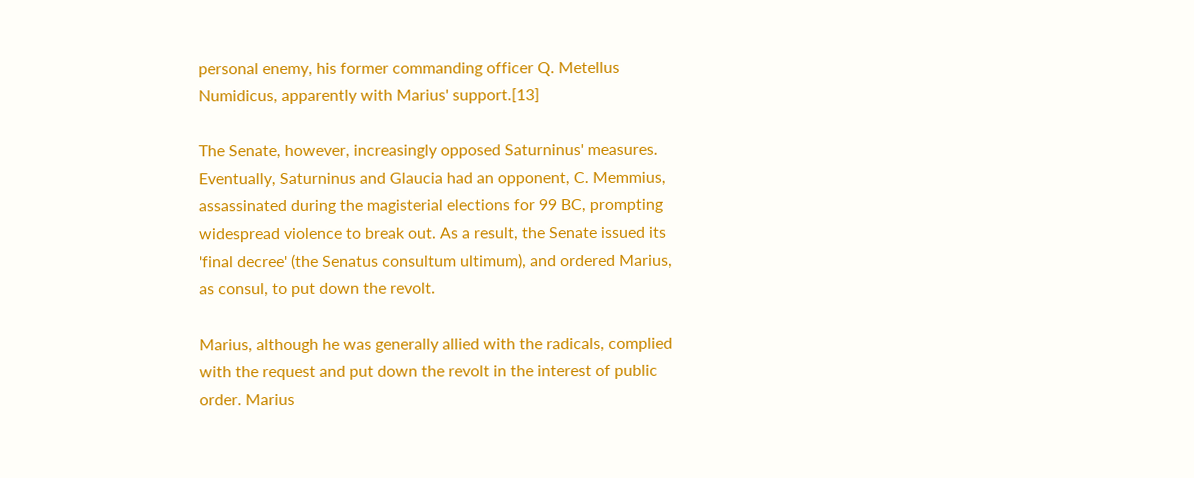personal enemy, his former commanding officer Q. Metellus Numidicus, apparently with Marius' support.[13]

The Senate, however, increasingly opposed Saturninus' measures. Eventually, Saturninus and Glaucia had an opponent, C. Memmius, assassinated during the magisterial elections for 99 BC, prompting widespread violence to break out. As a result, the Senate issued its 'final decree' (the Senatus consultum ultimum), and ordered Marius, as consul, to put down the revolt.

Marius, although he was generally allied with the radicals, complied with the request and put down the revolt in the interest of public order. Marius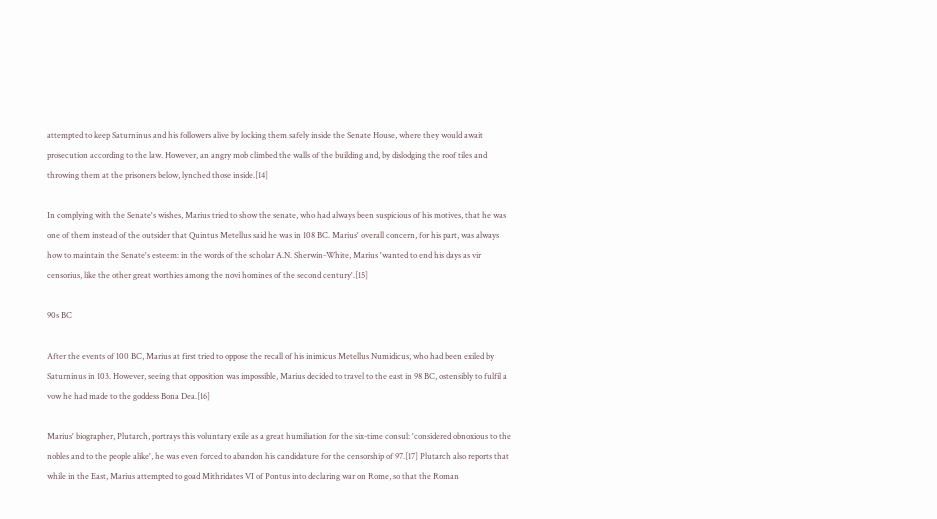attempted to keep Saturninus and his followers alive by locking them safely inside the Senate House, where they would await prosecution according to the law. However, an angry mob climbed the walls of the building and, by dislodging the roof tiles and throwing them at the prisoners below, lynched those inside.[14]

In complying with the Senate's wishes, Marius tried to show the senate, who had always been suspicious of his motives, that he was one of them instead of the outsider that Quintus Metellus said he was in 108 BC. Marius' overall concern, for his part, was always how to maintain the Senate's esteem: in the words of the scholar A.N. Sherwin-White, Marius 'wanted to end his days as vir censorius, like the other great worthies among the novi homines of the second century'.[15]

90s BC

After the events of 100 BC, Marius at first tried to oppose the recall of his inimicus Metellus Numidicus, who had been exiled by Saturninus in 103. However, seeing that opposition was impossible, Marius decided to travel to the east in 98 BC, ostensibly to fulfil a vow he had made to the goddess Bona Dea.[16]

Marius' biographer, Plutarch, portrays this voluntary exile as a great humiliation for the six-time consul: 'considered obnoxious to the nobles and to the people alike', he was even forced to abandon his candidature for the censorship of 97.[17] Plutarch also reports that while in the East, Marius attempted to goad Mithridates VI of Pontus into declaring war on Rome, so that the Roman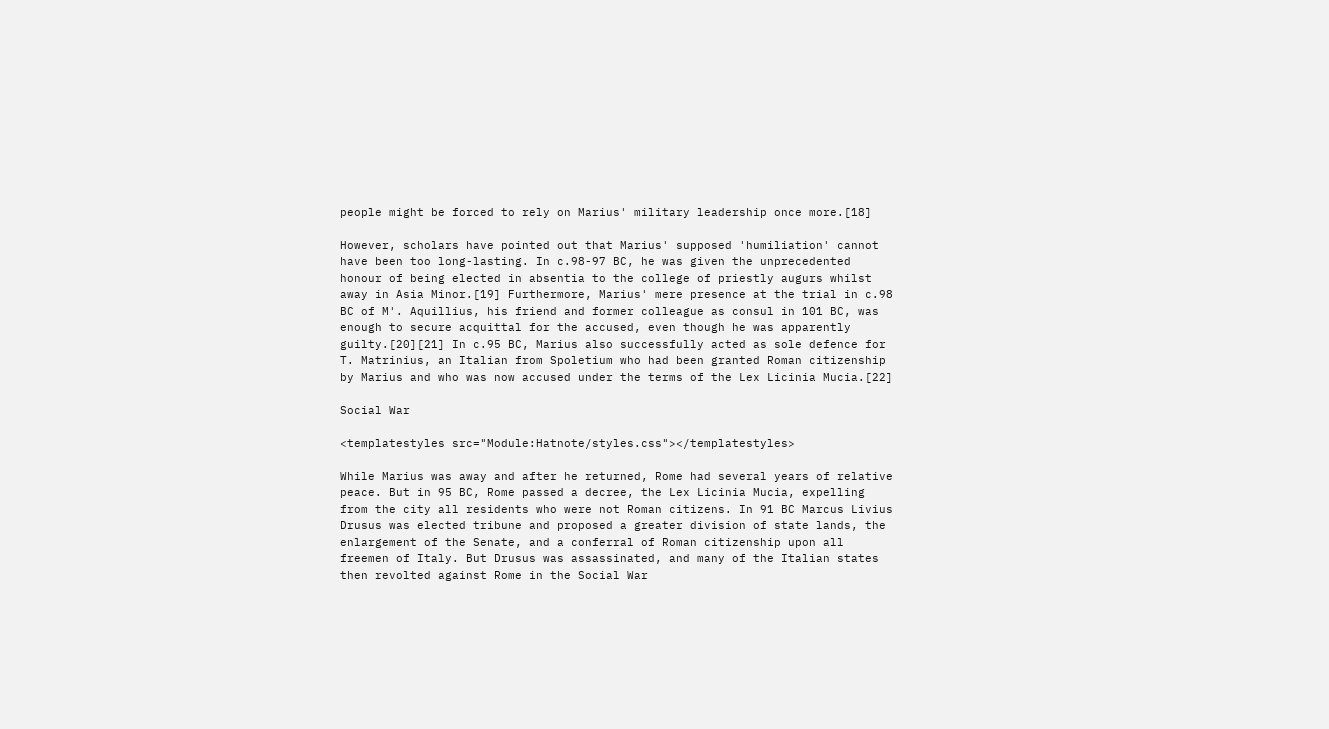people might be forced to rely on Marius' military leadership once more.[18]

However, scholars have pointed out that Marius' supposed 'humiliation' cannot have been too long-lasting. In c.98-97 BC, he was given the unprecedented honour of being elected in absentia to the college of priestly augurs whilst away in Asia Minor.[19] Furthermore, Marius' mere presence at the trial in c.98 BC of M'. Aquillius, his friend and former colleague as consul in 101 BC, was enough to secure acquittal for the accused, even though he was apparently guilty.[20][21] In c.95 BC, Marius also successfully acted as sole defence for T. Matrinius, an Italian from Spoletium who had been granted Roman citizenship by Marius and who was now accused under the terms of the Lex Licinia Mucia.[22]

Social War

<templatestyles src="Module:Hatnote/styles.css"></templatestyles>

While Marius was away and after he returned, Rome had several years of relative peace. But in 95 BC, Rome passed a decree, the Lex Licinia Mucia, expelling from the city all residents who were not Roman citizens. In 91 BC Marcus Livius Drusus was elected tribune and proposed a greater division of state lands, the enlargement of the Senate, and a conferral of Roman citizenship upon all freemen of Italy. But Drusus was assassinated, and many of the Italian states then revolted against Rome in the Social War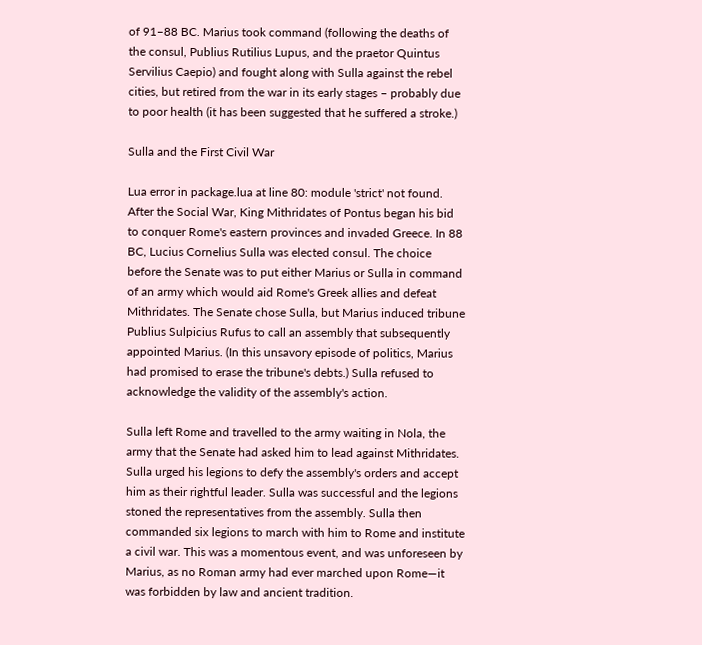of 91–88 BC. Marius took command (following the deaths of the consul, Publius Rutilius Lupus, and the praetor Quintus Servilius Caepio) and fought along with Sulla against the rebel cities, but retired from the war in its early stages – probably due to poor health (it has been suggested that he suffered a stroke.)

Sulla and the First Civil War

Lua error in package.lua at line 80: module 'strict' not found. After the Social War, King Mithridates of Pontus began his bid to conquer Rome's eastern provinces and invaded Greece. In 88 BC, Lucius Cornelius Sulla was elected consul. The choice before the Senate was to put either Marius or Sulla in command of an army which would aid Rome's Greek allies and defeat Mithridates. The Senate chose Sulla, but Marius induced tribune Publius Sulpicius Rufus to call an assembly that subsequently appointed Marius. (In this unsavory episode of politics, Marius had promised to erase the tribune's debts.) Sulla refused to acknowledge the validity of the assembly's action.

Sulla left Rome and travelled to the army waiting in Nola, the army that the Senate had asked him to lead against Mithridates. Sulla urged his legions to defy the assembly's orders and accept him as their rightful leader. Sulla was successful and the legions stoned the representatives from the assembly. Sulla then commanded six legions to march with him to Rome and institute a civil war. This was a momentous event, and was unforeseen by Marius, as no Roman army had ever marched upon Rome—it was forbidden by law and ancient tradition.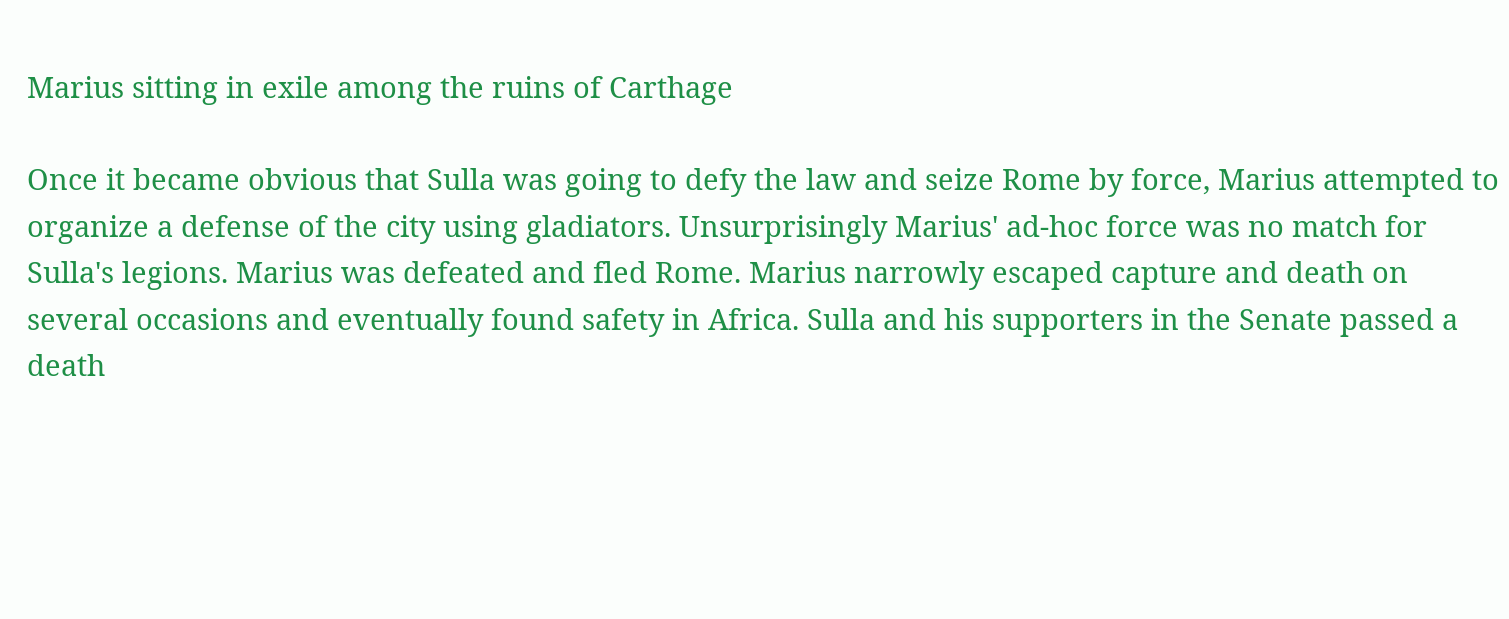Marius sitting in exile among the ruins of Carthage

Once it became obvious that Sulla was going to defy the law and seize Rome by force, Marius attempted to organize a defense of the city using gladiators. Unsurprisingly Marius' ad-hoc force was no match for Sulla's legions. Marius was defeated and fled Rome. Marius narrowly escaped capture and death on several occasions and eventually found safety in Africa. Sulla and his supporters in the Senate passed a death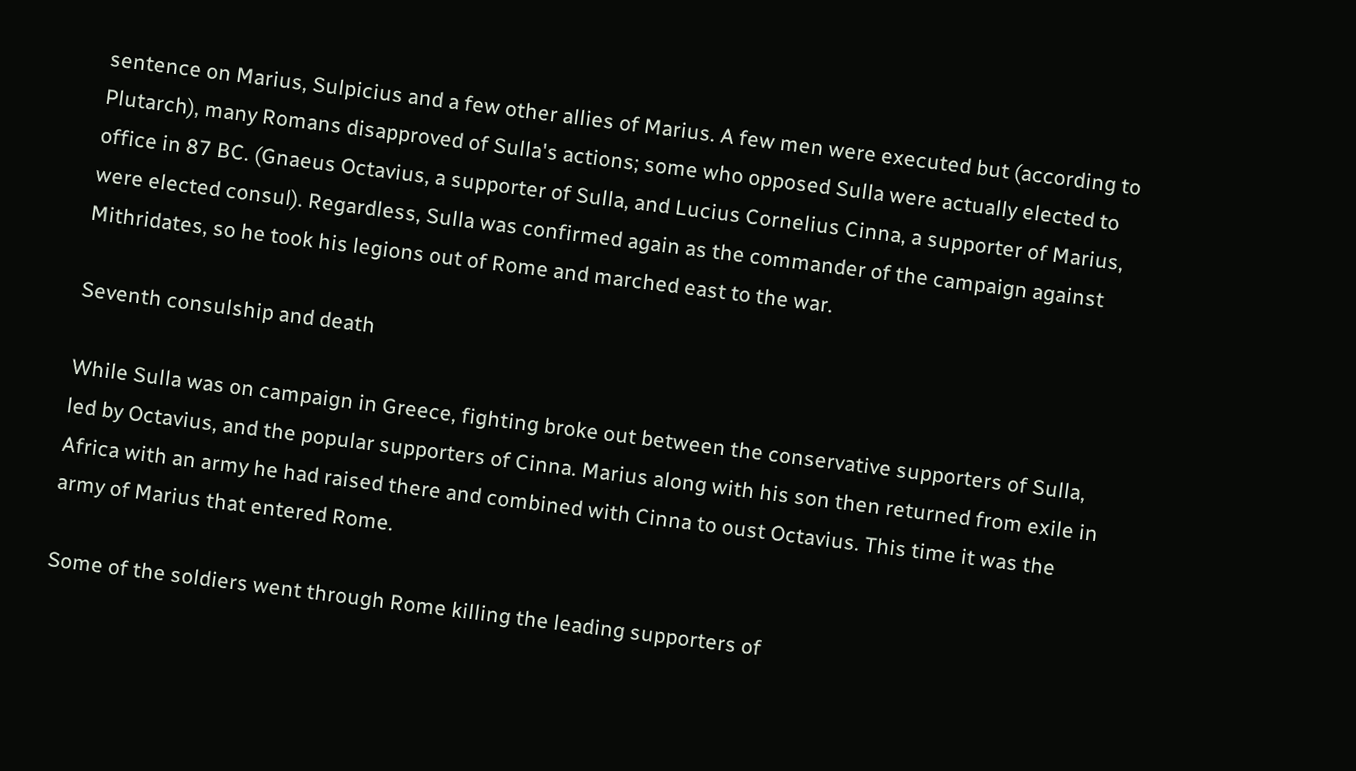sentence on Marius, Sulpicius and a few other allies of Marius. A few men were executed but (according to Plutarch), many Romans disapproved of Sulla's actions; some who opposed Sulla were actually elected to office in 87 BC. (Gnaeus Octavius, a supporter of Sulla, and Lucius Cornelius Cinna, a supporter of Marius, were elected consul). Regardless, Sulla was confirmed again as the commander of the campaign against Mithridates, so he took his legions out of Rome and marched east to the war.

Seventh consulship and death

While Sulla was on campaign in Greece, fighting broke out between the conservative supporters of Sulla, led by Octavius, and the popular supporters of Cinna. Marius along with his son then returned from exile in Africa with an army he had raised there and combined with Cinna to oust Octavius. This time it was the army of Marius that entered Rome.

Some of the soldiers went through Rome killing the leading supporters of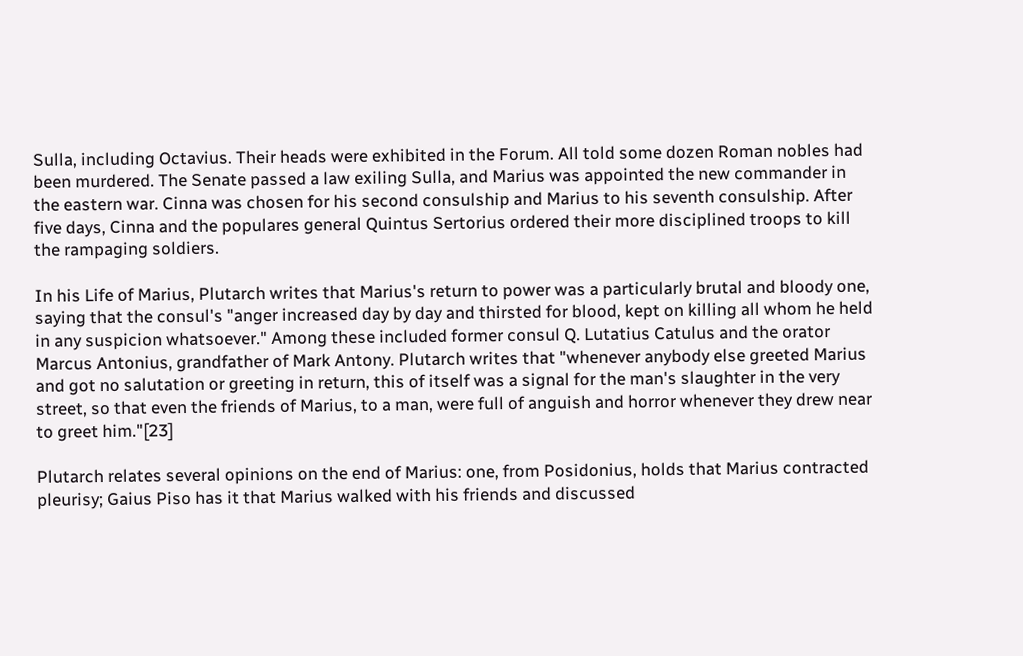Sulla, including Octavius. Their heads were exhibited in the Forum. All told some dozen Roman nobles had been murdered. The Senate passed a law exiling Sulla, and Marius was appointed the new commander in the eastern war. Cinna was chosen for his second consulship and Marius to his seventh consulship. After five days, Cinna and the populares general Quintus Sertorius ordered their more disciplined troops to kill the rampaging soldiers.

In his Life of Marius, Plutarch writes that Marius's return to power was a particularly brutal and bloody one, saying that the consul's "anger increased day by day and thirsted for blood, kept on killing all whom he held in any suspicion whatsoever." Among these included former consul Q. Lutatius Catulus and the orator Marcus Antonius, grandfather of Mark Antony. Plutarch writes that "whenever anybody else greeted Marius and got no salutation or greeting in return, this of itself was a signal for the man's slaughter in the very street, so that even the friends of Marius, to a man, were full of anguish and horror whenever they drew near to greet him."[23]

Plutarch relates several opinions on the end of Marius: one, from Posidonius, holds that Marius contracted pleurisy; Gaius Piso has it that Marius walked with his friends and discussed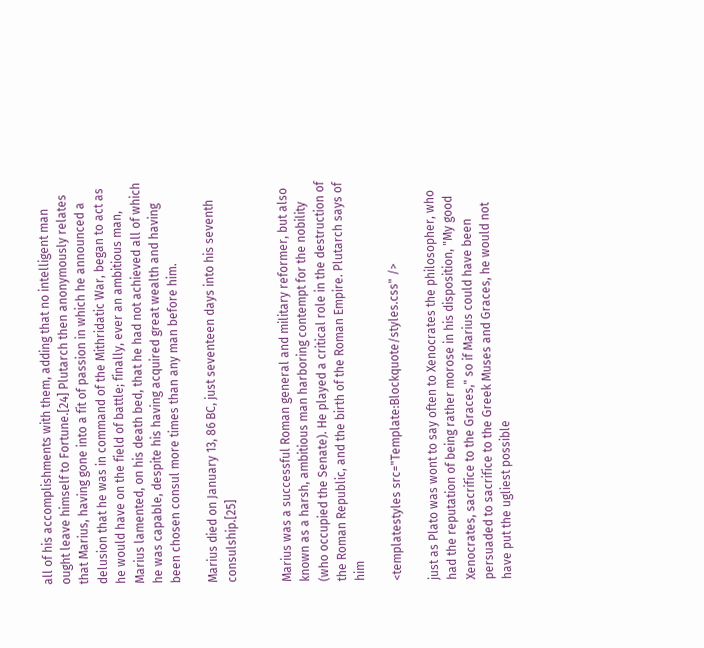all of his accomplishments with them, adding that no intelligent man ought leave himself to Fortune.[24] Plutarch then anonymously relates that Marius, having gone into a fit of passion in which he announced a delusion that he was in command of the Mithridatic War, began to act as he would have on the field of battle; finally, ever an ambitious man, Marius lamented, on his death bed, that he had not achieved all of which he was capable, despite his having acquired great wealth and having been chosen consul more times than any man before him.

Marius died on January 13, 86 BC, just seventeen days into his seventh consulship.[25]


Marius was a successful Roman general and military reformer, but also known as a harsh, ambitious man harboring contempt for the nobility (who occupied the Senate). He played a critical role in the destruction of the Roman Republic, and the birth of the Roman Empire. Plutarch says of him

<templatestyles src="Template:Blockquote/styles.css" />

just as Plato was wont to say often to Xenocrates the philosopher, who had the reputation of being rather morose in his disposition, "My good Xenocrates, sacrifice to the Graces," so if Marius could have been persuaded to sacrifice to the Greek Muses and Graces, he would not have put the ugliest possible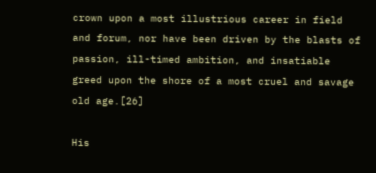crown upon a most illustrious career in field and forum, nor have been driven by the blasts of passion, ill-timed ambition, and insatiable greed upon the shore of a most cruel and savage old age.[26]

His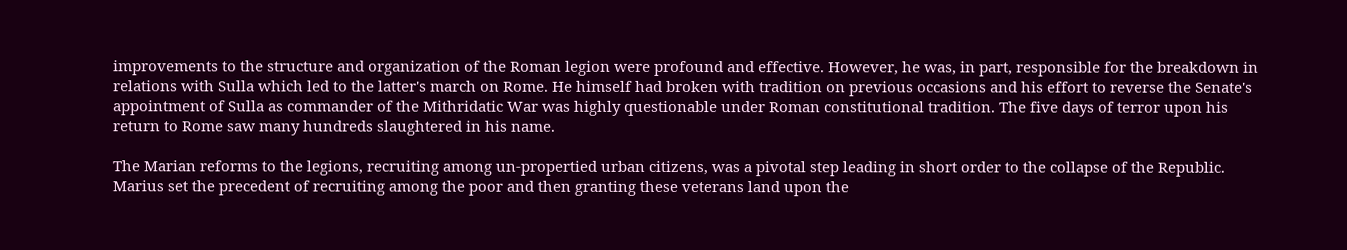improvements to the structure and organization of the Roman legion were profound and effective. However, he was, in part, responsible for the breakdown in relations with Sulla which led to the latter's march on Rome. He himself had broken with tradition on previous occasions and his effort to reverse the Senate's appointment of Sulla as commander of the Mithridatic War was highly questionable under Roman constitutional tradition. The five days of terror upon his return to Rome saw many hundreds slaughtered in his name.

The Marian reforms to the legions, recruiting among un-propertied urban citizens, was a pivotal step leading in short order to the collapse of the Republic. Marius set the precedent of recruiting among the poor and then granting these veterans land upon the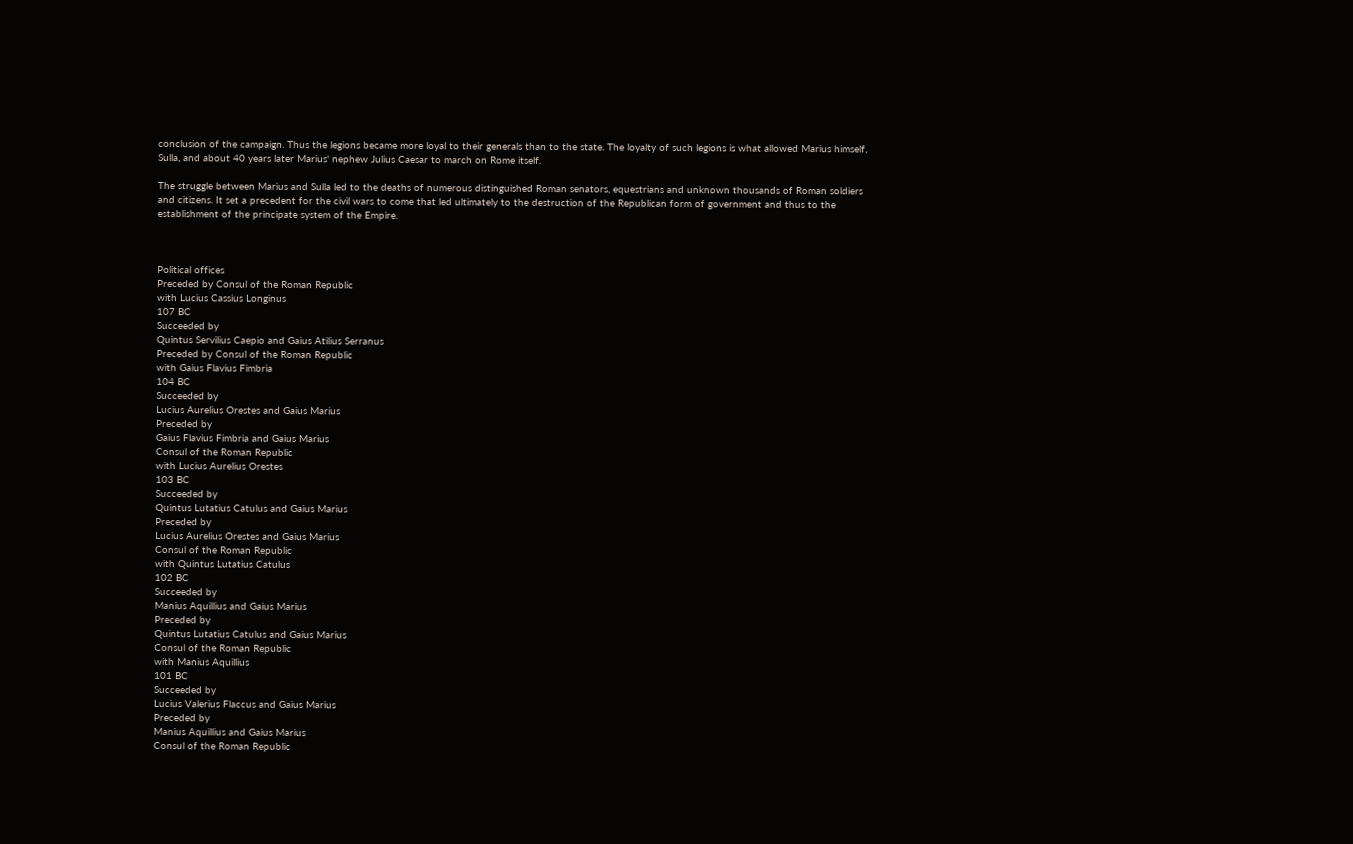conclusion of the campaign. Thus the legions became more loyal to their generals than to the state. The loyalty of such legions is what allowed Marius himself, Sulla, and about 40 years later Marius' nephew Julius Caesar to march on Rome itself.

The struggle between Marius and Sulla led to the deaths of numerous distinguished Roman senators, equestrians and unknown thousands of Roman soldiers and citizens. It set a precedent for the civil wars to come that led ultimately to the destruction of the Republican form of government and thus to the establishment of the principate system of the Empire.



Political offices
Preceded by Consul of the Roman Republic
with Lucius Cassius Longinus
107 BC
Succeeded by
Quintus Servilius Caepio and Gaius Atilius Serranus
Preceded by Consul of the Roman Republic
with Gaius Flavius Fimbria
104 BC
Succeeded by
Lucius Aurelius Orestes and Gaius Marius
Preceded by
Gaius Flavius Fimbria and Gaius Marius
Consul of the Roman Republic
with Lucius Aurelius Orestes
103 BC
Succeeded by
Quintus Lutatius Catulus and Gaius Marius
Preceded by
Lucius Aurelius Orestes and Gaius Marius
Consul of the Roman Republic
with Quintus Lutatius Catulus
102 BC
Succeeded by
Manius Aquillius and Gaius Marius
Preceded by
Quintus Lutatius Catulus and Gaius Marius
Consul of the Roman Republic
with Manius Aquillius
101 BC
Succeeded by
Lucius Valerius Flaccus and Gaius Marius
Preceded by
Manius Aquillius and Gaius Marius
Consul of the Roman Republic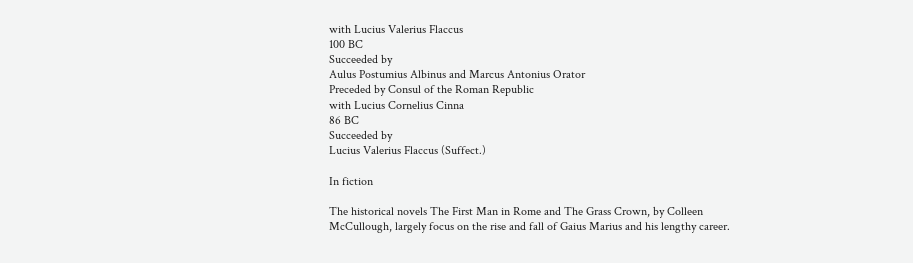with Lucius Valerius Flaccus
100 BC
Succeeded by
Aulus Postumius Albinus and Marcus Antonius Orator
Preceded by Consul of the Roman Republic
with Lucius Cornelius Cinna
86 BC
Succeeded by
Lucius Valerius Flaccus (Suffect.)

In fiction

The historical novels The First Man in Rome and The Grass Crown, by Colleen McCullough, largely focus on the rise and fall of Gaius Marius and his lengthy career.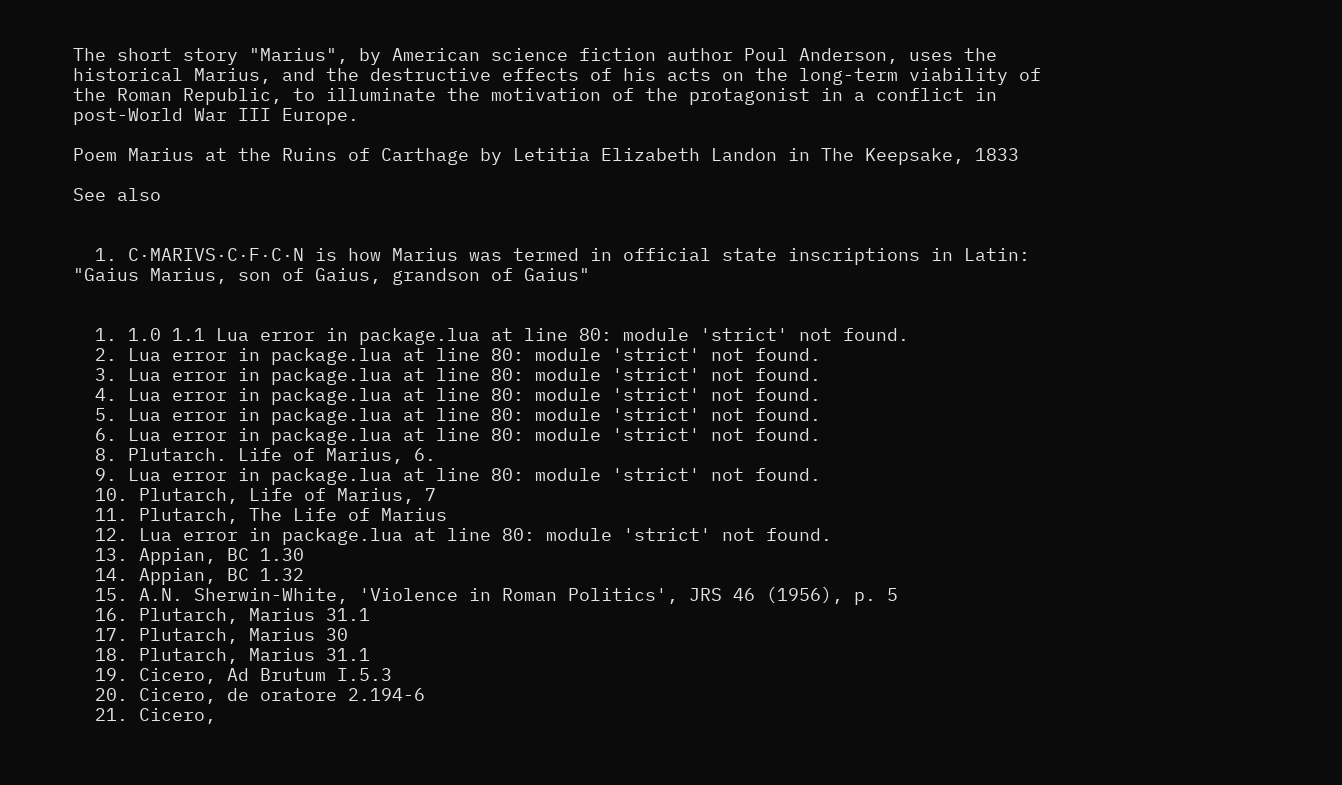The short story "Marius", by American science fiction author Poul Anderson, uses the historical Marius, and the destructive effects of his acts on the long-term viability of the Roman Republic, to illuminate the motivation of the protagonist in a conflict in post-World War III Europe.

Poem Marius at the Ruins of Carthage by Letitia Elizabeth Landon in The Keepsake, 1833

See also


  1. C·MARIVS·C·F·C·N is how Marius was termed in official state inscriptions in Latin: "Gaius Marius, son of Gaius, grandson of Gaius"


  1. 1.0 1.1 Lua error in package.lua at line 80: module 'strict' not found.
  2. Lua error in package.lua at line 80: module 'strict' not found.
  3. Lua error in package.lua at line 80: module 'strict' not found.
  4. Lua error in package.lua at line 80: module 'strict' not found.
  5. Lua error in package.lua at line 80: module 'strict' not found.
  6. Lua error in package.lua at line 80: module 'strict' not found.
  8. Plutarch. Life of Marius, 6.
  9. Lua error in package.lua at line 80: module 'strict' not found.
  10. Plutarch, Life of Marius, 7
  11. Plutarch, The Life of Marius
  12. Lua error in package.lua at line 80: module 'strict' not found.
  13. Appian, BC 1.30
  14. Appian, BC 1.32
  15. A.N. Sherwin-White, 'Violence in Roman Politics', JRS 46 (1956), p. 5
  16. Plutarch, Marius 31.1
  17. Plutarch, Marius 30
  18. Plutarch, Marius 31.1
  19. Cicero, Ad Brutum I.5.3
  20. Cicero, de oratore 2.194-6
  21. Cicero,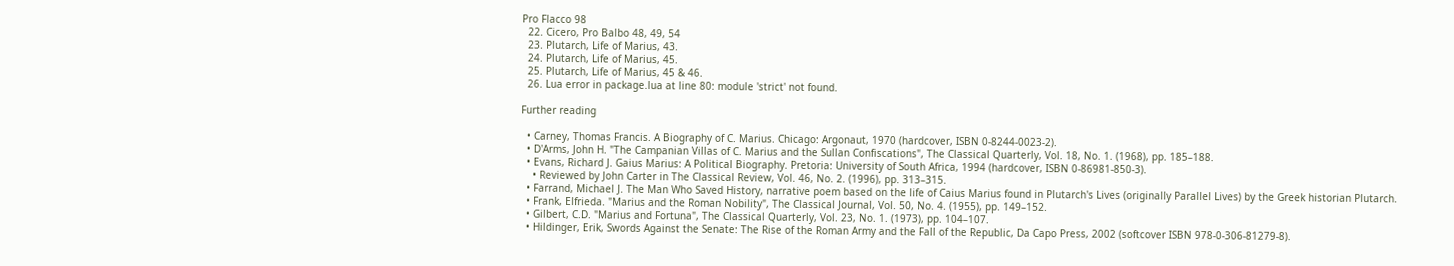Pro Flacco 98
  22. Cicero, Pro Balbo 48, 49, 54
  23. Plutarch, Life of Marius, 43.
  24. Plutarch, Life of Marius, 45.
  25. Plutarch, Life of Marius, 45 & 46.
  26. Lua error in package.lua at line 80: module 'strict' not found.

Further reading

  • Carney, Thomas Francis. A Biography of C. Marius. Chicago: Argonaut, 1970 (hardcover, ISBN 0-8244-0023-2).
  • D'Arms, John H. "The Campanian Villas of C. Marius and the Sullan Confiscations", The Classical Quarterly, Vol. 18, No. 1. (1968), pp. 185–188.
  • Evans, Richard J. Gaius Marius: A Political Biography. Pretoria: University of South Africa, 1994 (hardcover, ISBN 0-86981-850-3).
    • Reviewed by John Carter in The Classical Review, Vol. 46, No. 2. (1996), pp. 313–315.
  • Farrand, Michael J. The Man Who Saved History, narrative poem based on the life of Caius Marius found in Plutarch's Lives (originally Parallel Lives) by the Greek historian Plutarch.
  • Frank, Elfrieda. "Marius and the Roman Nobility", The Classical Journal, Vol. 50, No. 4. (1955), pp. 149–152.
  • Gilbert, C.D. "Marius and Fortuna", The Classical Quarterly, Vol. 23, No. 1. (1973), pp. 104–107.
  • Hildinger, Erik, Swords Against the Senate: The Rise of the Roman Army and the Fall of the Republic, Da Capo Press, 2002 (softcover ISBN 978-0-306-81279-8).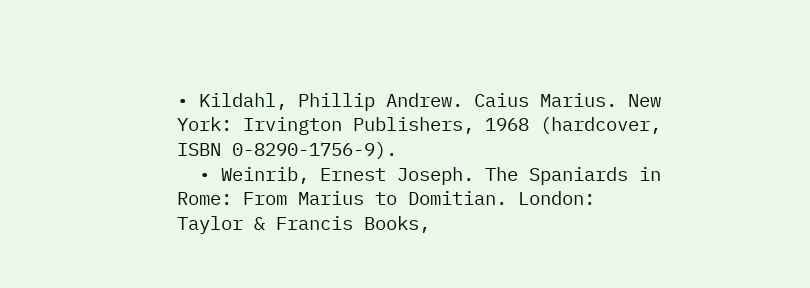• Kildahl, Phillip Andrew. Caius Marius. New York: Irvington Publishers, 1968 (hardcover, ISBN 0-8290-1756-9).
  • Weinrib, Ernest Joseph. The Spaniards in Rome: From Marius to Domitian. London: Taylor & Francis Books,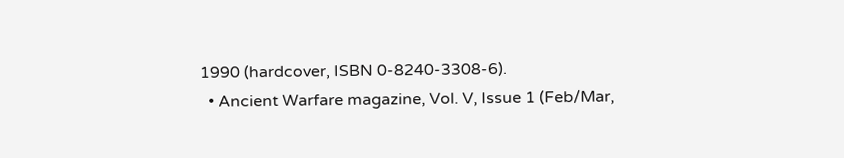1990 (hardcover, ISBN 0-8240-3308-6).
  • Ancient Warfare magazine, Vol. V, Issue 1 (Feb/Mar,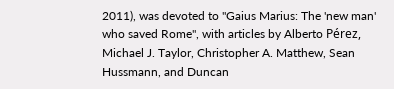2011), was devoted to "Gaius Marius: The 'new man' who saved Rome", with articles by Alberto Pérez, Michael J. Taylor, Christopher A. Matthew, Sean Hussmann, and Duncan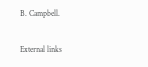B. Campbell.

External links